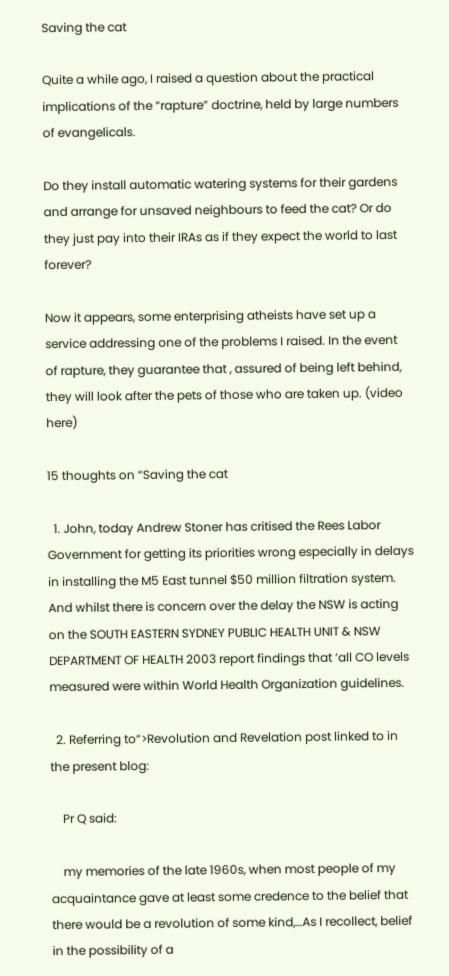Saving the cat

Quite a while ago, I raised a question about the practical implications of the “rapture” doctrine, held by large numbers of evangelicals.

Do they install automatic watering systems for their gardens and arrange for unsaved neighbours to feed the cat? Or do they just pay into their IRAs as if they expect the world to last forever?

Now it appears, some enterprising atheists have set up a service addressing one of the problems I raised. In the event of rapture, they guarantee that , assured of being left behind, they will look after the pets of those who are taken up. (video here)

15 thoughts on “Saving the cat

  1. John, today Andrew Stoner has critised the Rees Labor Government for getting its priorities wrong especially in delays in installing the M5 East tunnel $50 million filtration system. And whilst there is concern over the delay the NSW is acting on the SOUTH EASTERN SYDNEY PUBLIC HEALTH UNIT & NSW DEPARTMENT OF HEALTH 2003 report findings that ‘all CO levels measured were within World Health Organization guidelines.

  2. Referring to“>Revolution and Revelation post linked to in the present blog:

    Pr Q said:

    my memories of the late 1960s, when most people of my acquaintance gave at least some credence to the belief that there would be a revolution of some kind,…As I recollect, belief in the possibility of a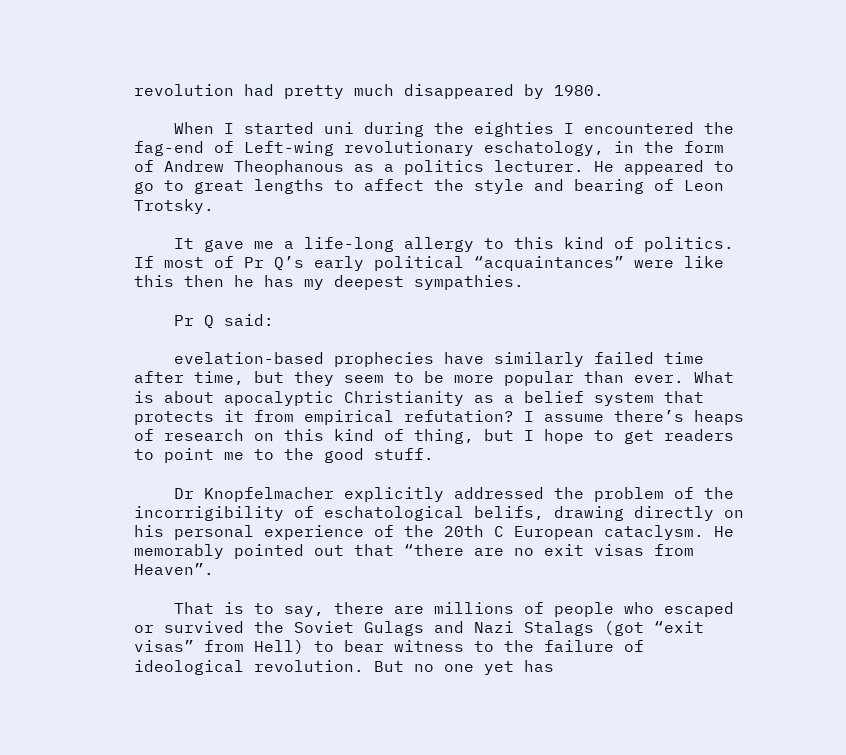revolution had pretty much disappeared by 1980.

    When I started uni during the eighties I encountered the fag-end of Left-wing revolutionary eschatology, in the form of Andrew Theophanous as a politics lecturer. He appeared to go to great lengths to affect the style and bearing of Leon Trotsky.

    It gave me a life-long allergy to this kind of politics. If most of Pr Q’s early political “acquaintances” were like this then he has my deepest sympathies.

    Pr Q said:

    evelation-based prophecies have similarly failed time after time, but they seem to be more popular than ever. What is about apocalyptic Christianity as a belief system that protects it from empirical refutation? I assume there’s heaps of research on this kind of thing, but I hope to get readers to point me to the good stuff.

    Dr Knopfelmacher explicitly addressed the problem of the incorrigibility of eschatological belifs, drawing directly on his personal experience of the 20th C European cataclysm. He memorably pointed out that “there are no exit visas from Heaven”.

    That is to say, there are millions of people who escaped or survived the Soviet Gulags and Nazi Stalags (got “exit visas” from Hell) to bear witness to the failure of ideological revolution. But no one yet has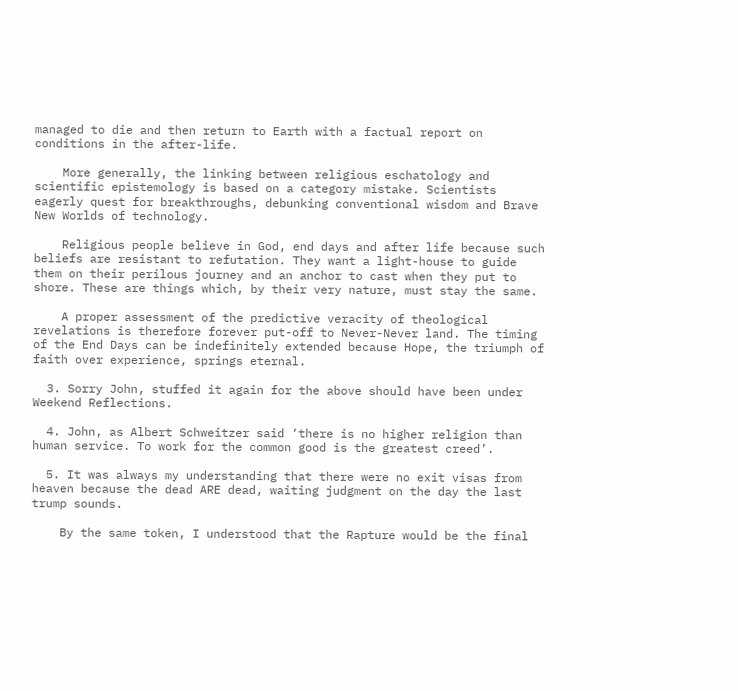managed to die and then return to Earth with a factual report on conditions in the after-life.

    More generally, the linking between religious eschatology and scientific epistemology is based on a category mistake. Scientists eagerly quest for breakthroughs, debunking conventional wisdom and Brave New Worlds of technology.

    Religious people believe in God, end days and after life because such beliefs are resistant to refutation. They want a light-house to guide them on their perilous journey and an anchor to cast when they put to shore. These are things which, by their very nature, must stay the same.

    A proper assessment of the predictive veracity of theological revelations is therefore forever put-off to Never-Never land. The timing of the End Days can be indefinitely extended because Hope, the triumph of faith over experience, springs eternal.

  3. Sorry John, stuffed it again for the above should have been under Weekend Reflections.

  4. John, as Albert Schweitzer said ‘there is no higher religion than human service. To work for the common good is the greatest creed’.

  5. It was always my understanding that there were no exit visas from heaven because the dead ARE dead, waiting judgment on the day the last trump sounds.

    By the same token, I understood that the Rapture would be the final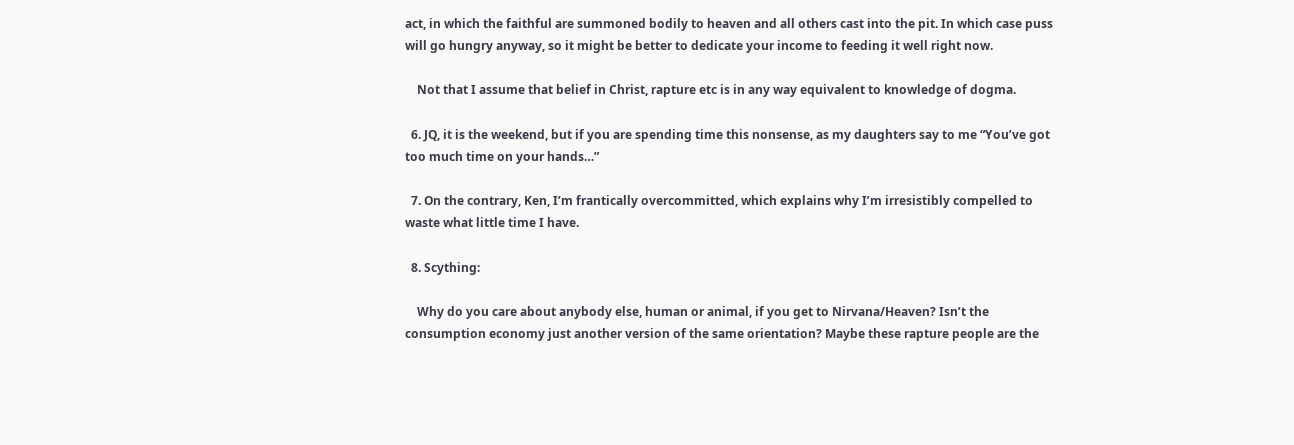act, in which the faithful are summoned bodily to heaven and all others cast into the pit. In which case puss will go hungry anyway, so it might be better to dedicate your income to feeding it well right now.

    Not that I assume that belief in Christ, rapture etc is in any way equivalent to knowledge of dogma.

  6. JQ, it is the weekend, but if you are spending time this nonsense, as my daughters say to me “You’ve got too much time on your hands…”

  7. On the contrary, Ken, I’m frantically overcommitted, which explains why I’m irresistibly compelled to waste what little time I have.

  8. Scything:

    Why do you care about anybody else, human or animal, if you get to Nirvana/Heaven? Isn’t the consumption economy just another version of the same orientation? Maybe these rapture people are the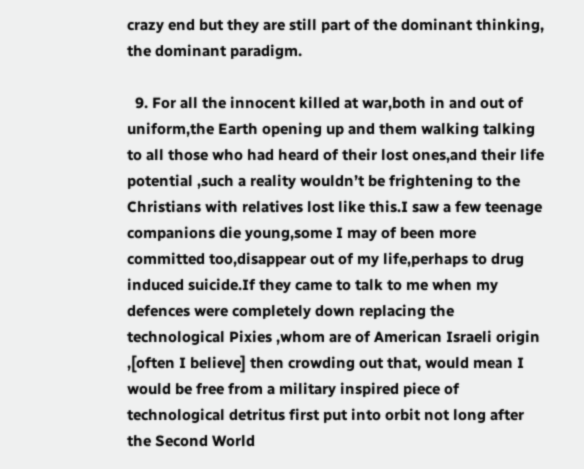crazy end but they are still part of the dominant thinking, the dominant paradigm.

  9. For all the innocent killed at war,both in and out of uniform,the Earth opening up and them walking talking to all those who had heard of their lost ones,and their life potential ,such a reality wouldn’t be frightening to the Christians with relatives lost like this.I saw a few teenage companions die young,some I may of been more committed too,disappear out of my life,perhaps to drug induced suicide.If they came to talk to me when my defences were completely down replacing the technological Pixies ,whom are of American Israeli origin ,[often I believe] then crowding out that, would mean I would be free from a military inspired piece of technological detritus first put into orbit not long after the Second World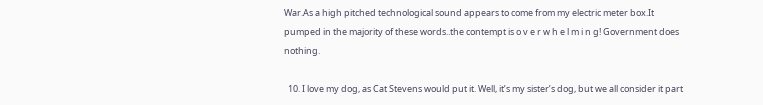War.As a high pitched technological sound appears to come from my electric meter box.It pumped in the majority of these words..the contempt is o v e r w h e l m i n g! Government does nothing.

  10. I love my dog, as Cat Stevens would put it. Well, it’s my sister’s dog, but we all consider it part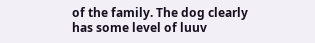of the family. The dog clearly has some level of luuv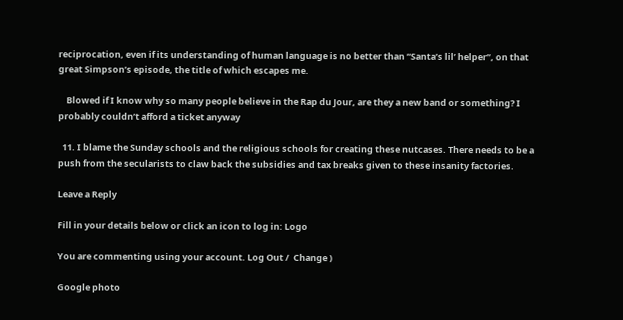reciprocation, even if its understanding of human language is no better than “Santa’s lil’ helper”, on that great Simpson’s episode, the title of which escapes me.

    Blowed if I know why so many people believe in the Rap du Jour, are they a new band or something? I probably couldn’t afford a ticket anyway

  11. I blame the Sunday schools and the religious schools for creating these nutcases. There needs to be a push from the secularists to claw back the subsidies and tax breaks given to these insanity factories.

Leave a Reply

Fill in your details below or click an icon to log in: Logo

You are commenting using your account. Log Out /  Change )

Google photo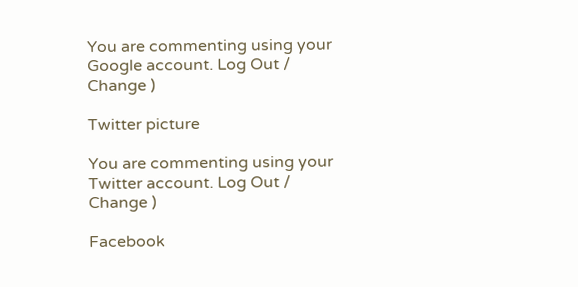You are commenting using your Google account. Log Out /  Change )

Twitter picture

You are commenting using your Twitter account. Log Out /  Change )

Facebook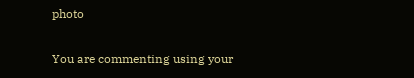photo

You are commenting using your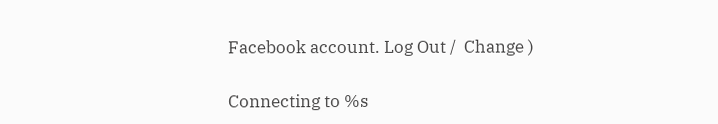Facebook account. Log Out /  Change )

Connecting to %s